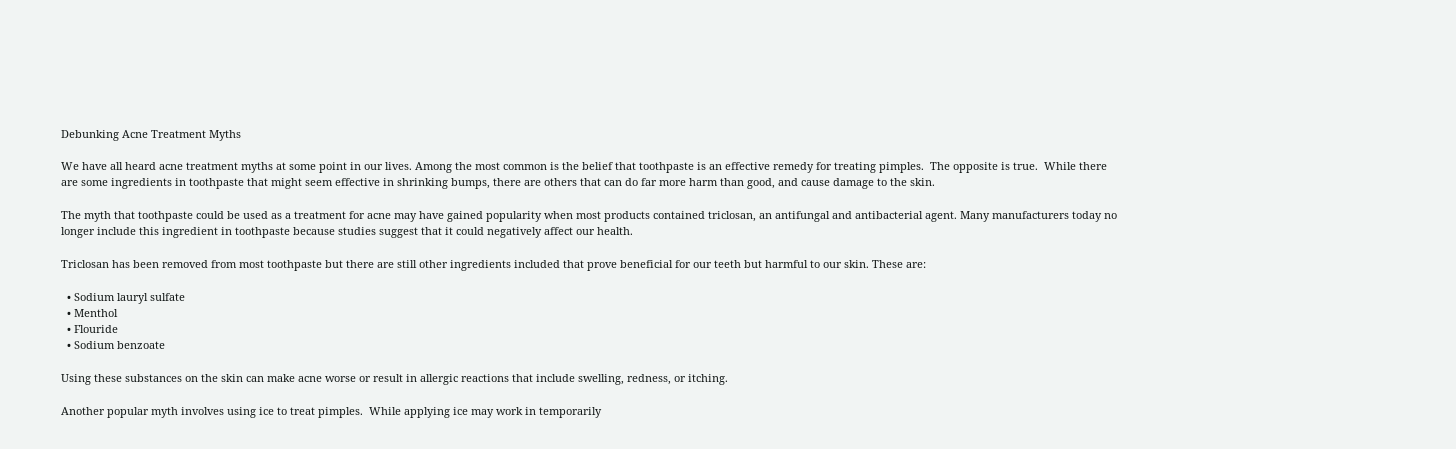Debunking Acne Treatment Myths

We have all heard acne treatment myths at some point in our lives. Among the most common is the belief that toothpaste is an effective remedy for treating pimples.  The opposite is true.  While there are some ingredients in toothpaste that might seem effective in shrinking bumps, there are others that can do far more harm than good, and cause damage to the skin.

The myth that toothpaste could be used as a treatment for acne may have gained popularity when most products contained triclosan, an antifungal and antibacterial agent. Many manufacturers today no longer include this ingredient in toothpaste because studies suggest that it could negatively affect our health.

Triclosan has been removed from most toothpaste but there are still other ingredients included that prove beneficial for our teeth but harmful to our skin. These are:

  • Sodium lauryl sulfate
  • Menthol
  • Flouride
  • Sodium benzoate

Using these substances on the skin can make acne worse or result in allergic reactions that include swelling, redness, or itching.

Another popular myth involves using ice to treat pimples.  While applying ice may work in temporarily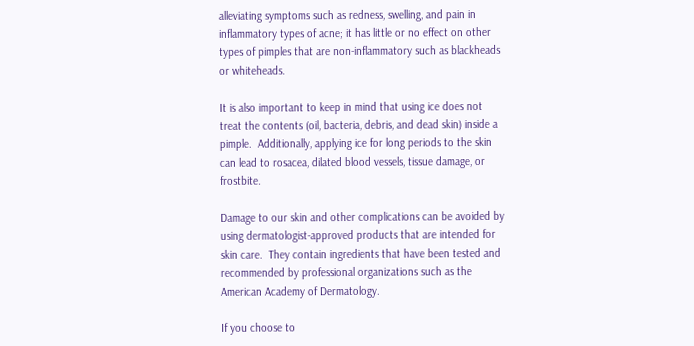alleviating symptoms such as redness, swelling, and pain in inflammatory types of acne; it has little or no effect on other types of pimples that are non-inflammatory such as blackheads or whiteheads.

It is also important to keep in mind that using ice does not treat the contents (oil, bacteria, debris, and dead skin) inside a pimple.  Additionally, applying ice for long periods to the skin can lead to rosacea, dilated blood vessels, tissue damage, or frostbite.

Damage to our skin and other complications can be avoided by using dermatologist-approved products that are intended for skin care.  They contain ingredients that have been tested and recommended by professional organizations such as the American Academy of Dermatology.

If you choose to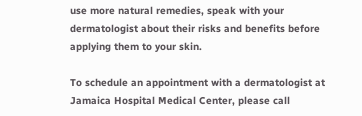use more natural remedies, speak with your dermatologist about their risks and benefits before applying them to your skin.

To schedule an appointment with a dermatologist at Jamaica Hospital Medical Center, please call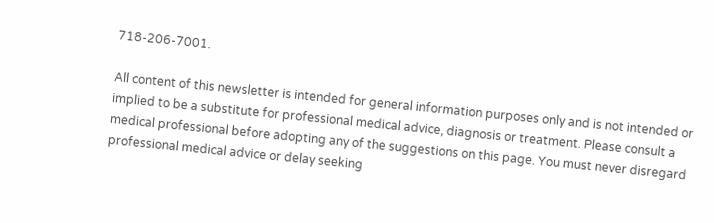718-206-7001.

All content of this newsletter is intended for general information purposes only and is not intended or implied to be a substitute for professional medical advice, diagnosis or treatment. Please consult a medical professional before adopting any of the suggestions on this page. You must never disregard professional medical advice or delay seeking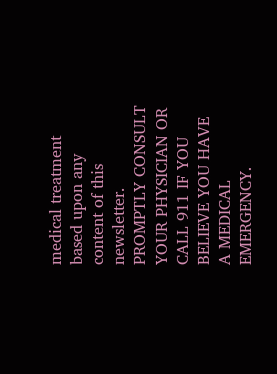medical treatment based upon any content of this newsletter. PROMPTLY CONSULT YOUR PHYSICIAN OR CALL 911 IF YOU BELIEVE YOU HAVE A MEDICAL EMERGENCY.